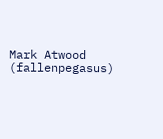Mark Atwood (fallenpegasus)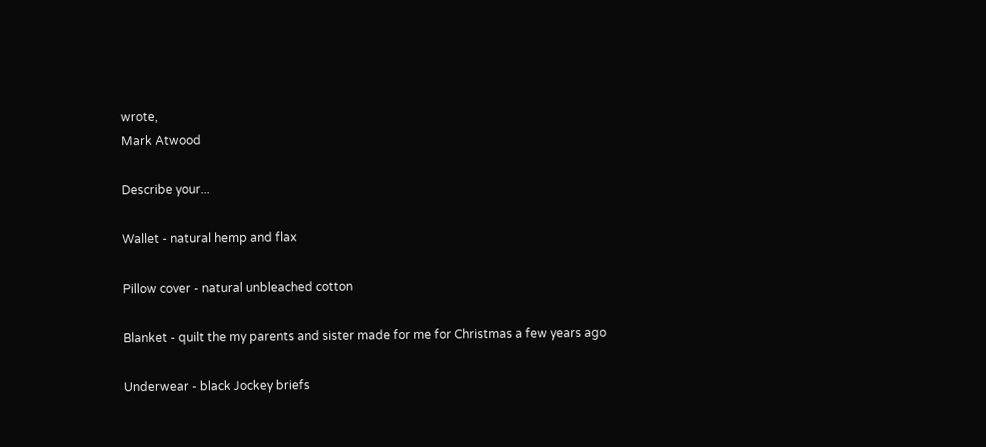wrote,
Mark Atwood

Describe your...

Wallet - natural hemp and flax

Pillow cover - natural unbleached cotton

Blanket - quilt the my parents and sister made for me for Christmas a few years ago

Underwear - black Jockey briefs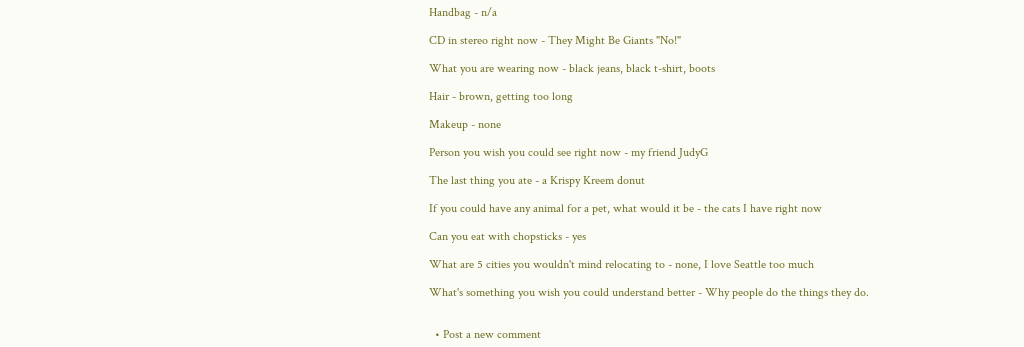Handbag - n/a

CD in stereo right now - They Might Be Giants "No!"

What you are wearing now - black jeans, black t-shirt, boots

Hair - brown, getting too long

Makeup - none

Person you wish you could see right now - my friend JudyG

The last thing you ate - a Krispy Kreem donut

If you could have any animal for a pet, what would it be - the cats I have right now

Can you eat with chopsticks - yes

What are 5 cities you wouldn't mind relocating to - none, I love Seattle too much

What's something you wish you could understand better - Why people do the things they do.


  • Post a new comment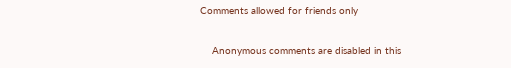Comments allowed for friends only

    Anonymous comments are disabled in this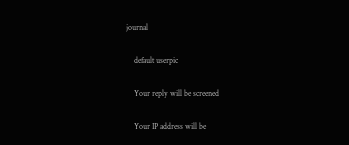journal

    default userpic

    Your reply will be screened

    Your IP address will be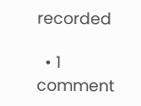recorded

  • 1 comment